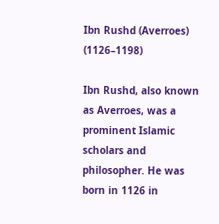Ibn Rushd (Averroes) (1126–1198)

Ibn Rushd, also known as Averroes, was a prominent Islamic scholars and philosopher. He was born in 1126 in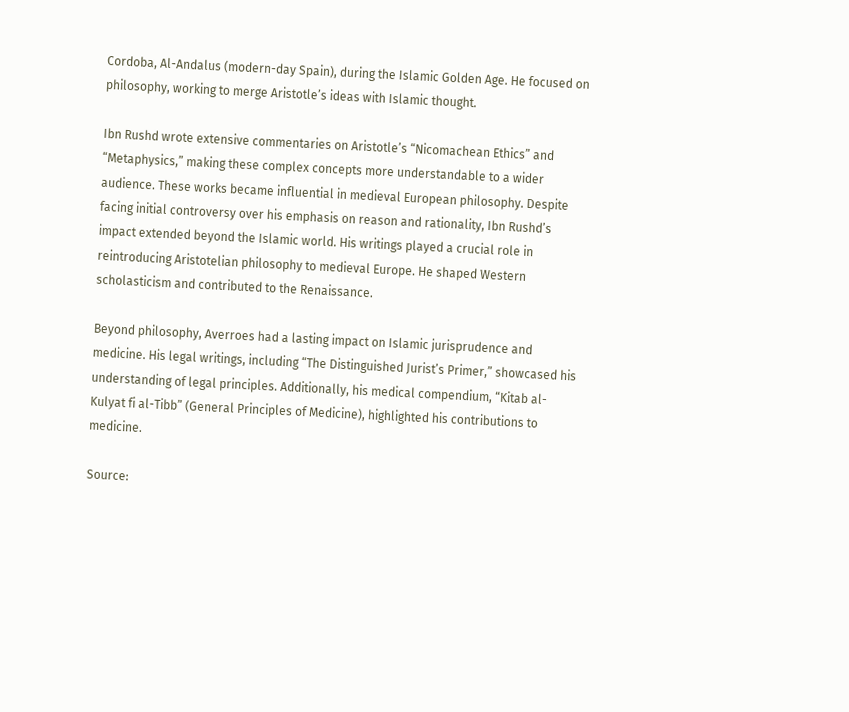Cordoba, Al-Andalus (modern-day Spain), during the Islamic Golden Age. He focused on philosophy, working to merge Aristotle’s ideas with Islamic thought.

Ibn Rushd wrote extensive commentaries on Aristotle’s “Nicomachean Ethics” and “Metaphysics,” making these complex concepts more understandable to a wider audience. These works became influential in medieval European philosophy. Despite facing initial controversy over his emphasis on reason and rationality, Ibn Rushd’s impact extended beyond the Islamic world. His writings played a crucial role in reintroducing Aristotelian philosophy to medieval Europe. He shaped Western scholasticism and contributed to the Renaissance.

Beyond philosophy, Averroes had a lasting impact on Islamic jurisprudence and medicine. His legal writings, including “The Distinguished Jurist’s Primer,” showcased his understanding of legal principles. Additionally, his medical compendium, “Kitab al-Kulyat fi al-Tibb” (General Principles of Medicine), highlighted his contributions to medicine.

Source: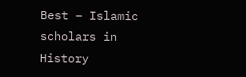Best – Islamic scholars in History